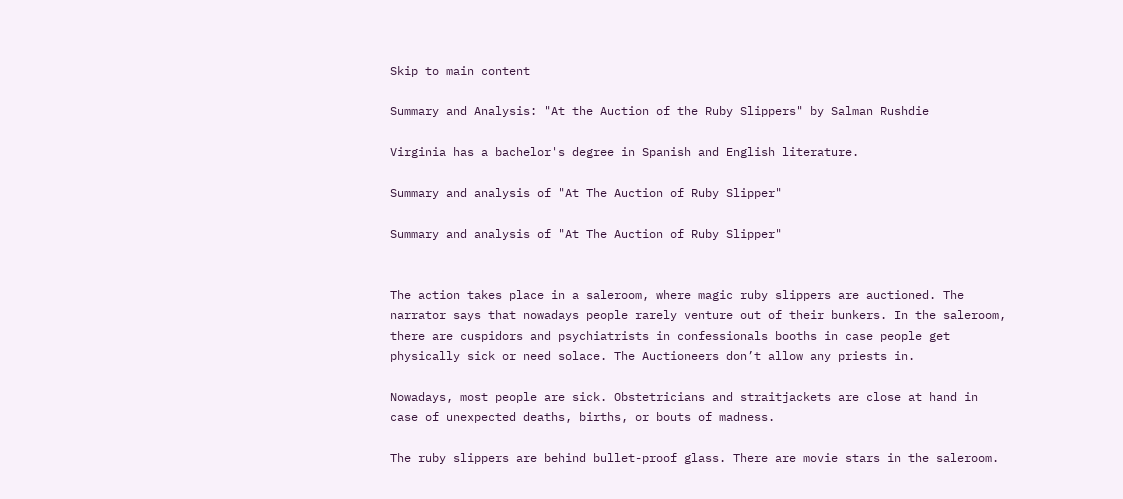Skip to main content

Summary and Analysis: "At the Auction of the Ruby Slippers" by Salman Rushdie

Virginia has a bachelor's degree in Spanish and English literature.

Summary and analysis of "At The Auction of Ruby Slipper"

Summary and analysis of "At The Auction of Ruby Slipper"


The action takes place in a saleroom, where magic ruby slippers are auctioned. The narrator says that nowadays people rarely venture out of their bunkers. In the saleroom, there are cuspidors and psychiatrists in confessionals booths in case people get physically sick or need solace. The Auctioneers don’t allow any priests in.

Nowadays, most people are sick. Obstetricians and straitjackets are close at hand in case of unexpected deaths, births, or bouts of madness.

The ruby slippers are behind bullet-proof glass. There are movie stars in the saleroom.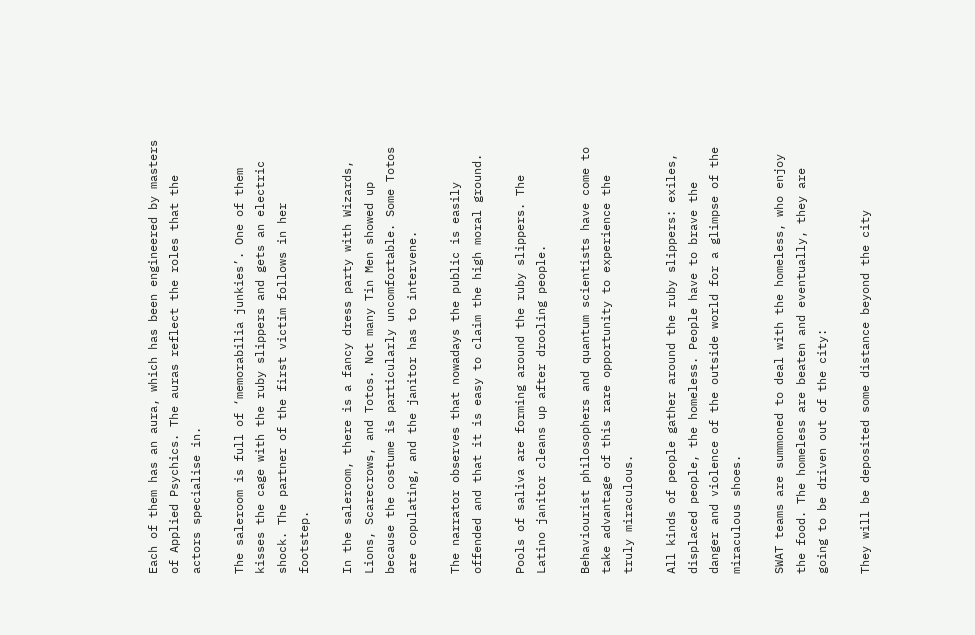Each of them has an aura, which has been engineered by masters of Applied Psychics. The auras reflect the roles that the actors specialise in.

The saleroom is full of ‘memorabilia junkies’. One of them kisses the cage with the ruby slippers and gets an electric shock. The partner of the first victim follows in her footstep.

In the saleroom, there is a fancy dress party with Wizards, Lions, Scarecrows, and Totos. Not many Tin Men showed up because the costume is particularly uncomfortable. Some Totos are copulating, and the janitor has to intervene.

The narrator observes that nowadays the public is easily offended and that it is easy to claim the high moral ground.

Pools of saliva are forming around the ruby slippers. The Latino janitor cleans up after drooling people.

Behaviourist philosophers and quantum scientists have come to take advantage of this rare opportunity to experience the truly miraculous.

All kinds of people gather around the ruby slippers: exiles, displaced people, the homeless. People have to brave the danger and violence of the outside world for a glimpse of the miraculous shoes.

SWAT teams are summoned to deal with the homeless, who enjoy the food. The homeless are beaten and eventually, they are going to be driven out of the city:

They will be deposited some distance beyond the city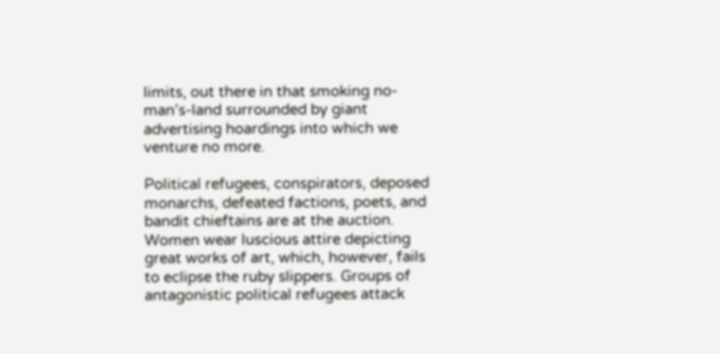limits, out there in that smoking no-man’s-land surrounded by giant advertising hoardings into which we venture no more.

Political refugees, conspirators, deposed monarchs, defeated factions, poets, and bandit chieftains are at the auction. Women wear luscious attire depicting great works of art, which, however, fails to eclipse the ruby slippers. Groups of antagonistic political refugees attack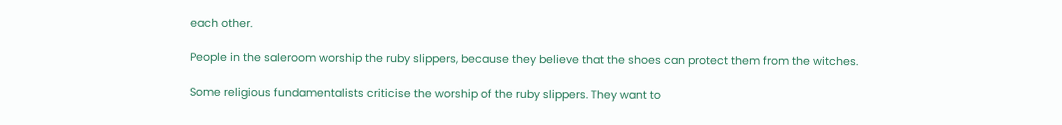each other.

People in the saleroom worship the ruby slippers, because they believe that the shoes can protect them from the witches.

Some religious fundamentalists criticise the worship of the ruby slippers. They want to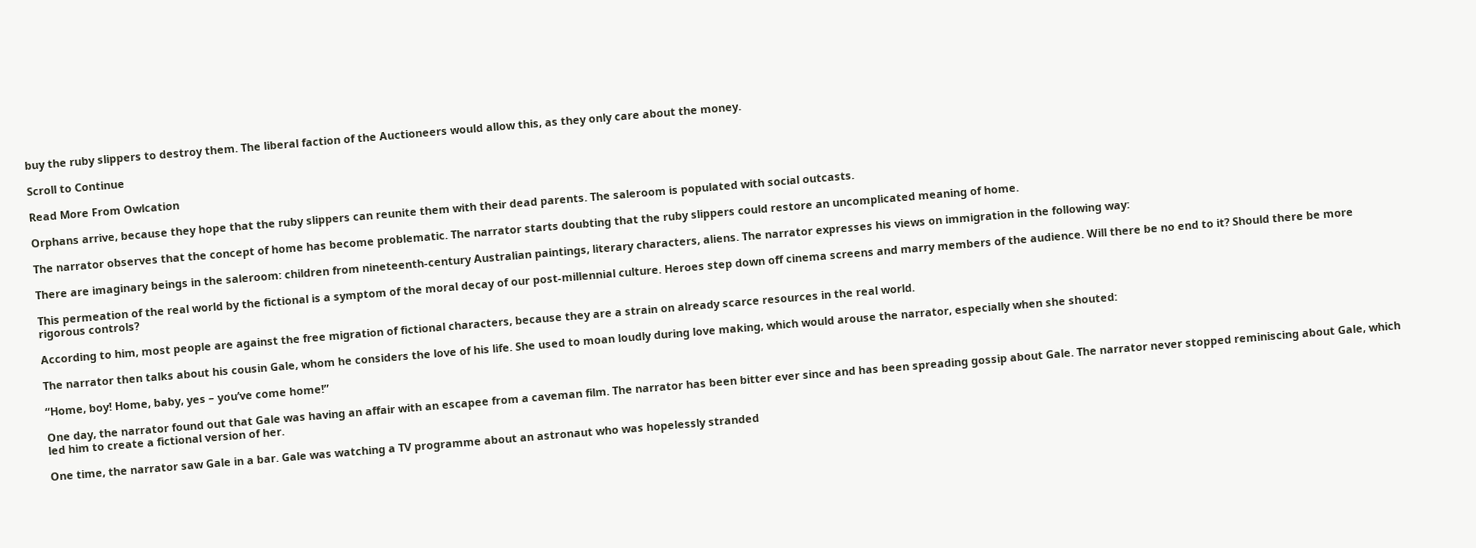buy the ruby slippers to destroy them. The liberal faction of the Auctioneers would allow this, as they only care about the money.

Scroll to Continue

Read More From Owlcation

Orphans arrive, because they hope that the ruby slippers can reunite them with their dead parents. The saleroom is populated with social outcasts.

The narrator observes that the concept of home has become problematic. The narrator starts doubting that the ruby slippers could restore an uncomplicated meaning of home.

There are imaginary beings in the saleroom: children from nineteenth-century Australian paintings, literary characters, aliens. The narrator expresses his views on immigration in the following way:

This permeation of the real world by the fictional is a symptom of the moral decay of our post-millennial culture. Heroes step down off cinema screens and marry members of the audience. Will there be no end to it? Should there be more rigorous controls?

According to him, most people are against the free migration of fictional characters, because they are a strain on already scarce resources in the real world.

The narrator then talks about his cousin Gale, whom he considers the love of his life. She used to moan loudly during love making, which would arouse the narrator, especially when she shouted:

“Home, boy! Home, baby, yes – you’ve come home!”

One day, the narrator found out that Gale was having an affair with an escapee from a caveman film. The narrator has been bitter ever since and has been spreading gossip about Gale. The narrator never stopped reminiscing about Gale, which led him to create a fictional version of her.

One time, the narrator saw Gale in a bar. Gale was watching a TV programme about an astronaut who was hopelessly stranded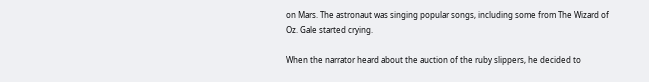on Mars. The astronaut was singing popular songs, including some from The Wizard of Oz. Gale started crying.

When the narrator heard about the auction of the ruby slippers, he decided to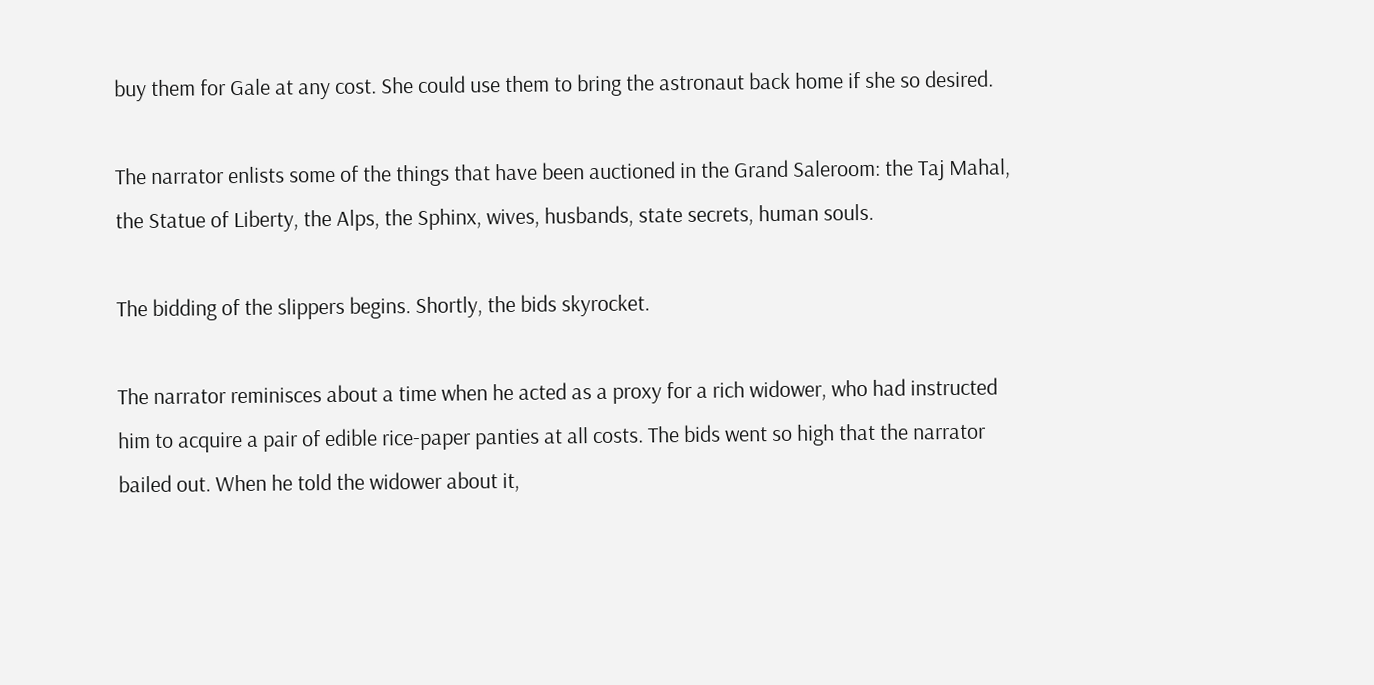buy them for Gale at any cost. She could use them to bring the astronaut back home if she so desired.

The narrator enlists some of the things that have been auctioned in the Grand Saleroom: the Taj Mahal, the Statue of Liberty, the Alps, the Sphinx, wives, husbands, state secrets, human souls.

The bidding of the slippers begins. Shortly, the bids skyrocket.

The narrator reminisces about a time when he acted as a proxy for a rich widower, who had instructed him to acquire a pair of edible rice-paper panties at all costs. The bids went so high that the narrator bailed out. When he told the widower about it,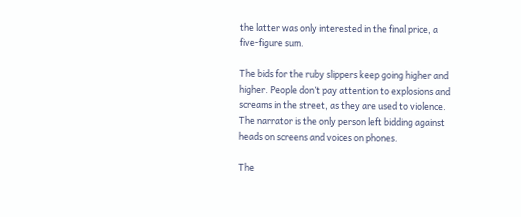the latter was only interested in the final price, a five-figure sum.

The bids for the ruby slippers keep going higher and higher. People don’t pay attention to explosions and screams in the street, as they are used to violence. The narrator is the only person left bidding against heads on screens and voices on phones.

The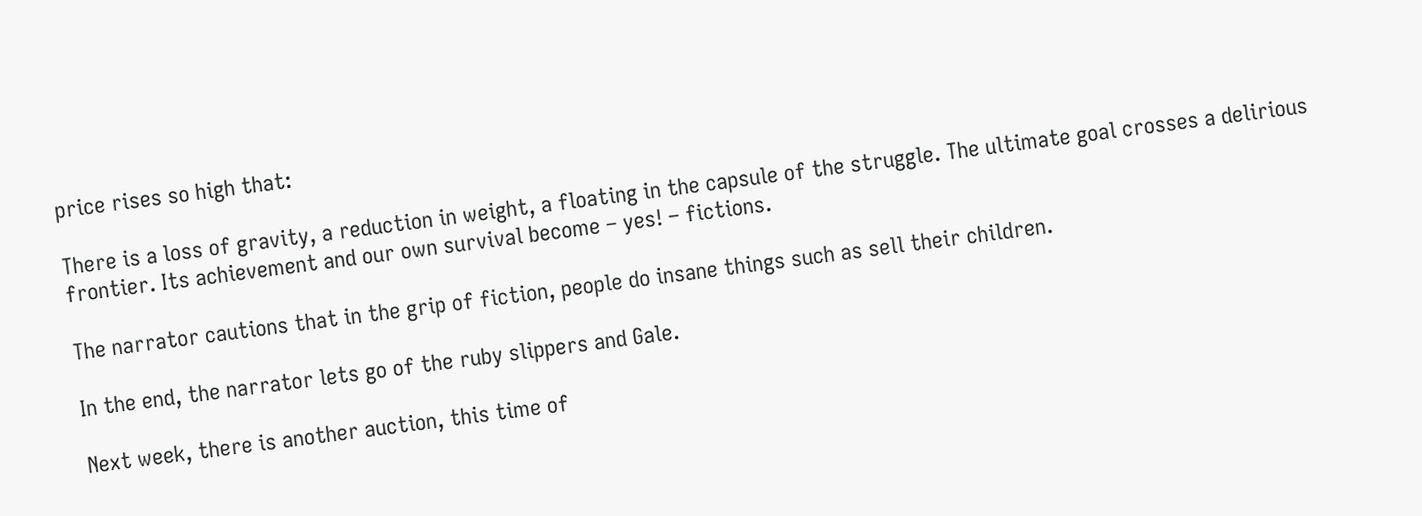price rises so high that:

There is a loss of gravity, a reduction in weight, a floating in the capsule of the struggle. The ultimate goal crosses a delirious frontier. Its achievement and our own survival become – yes! – fictions.

The narrator cautions that in the grip of fiction, people do insane things such as sell their children.

In the end, the narrator lets go of the ruby slippers and Gale.

Next week, there is another auction, this time of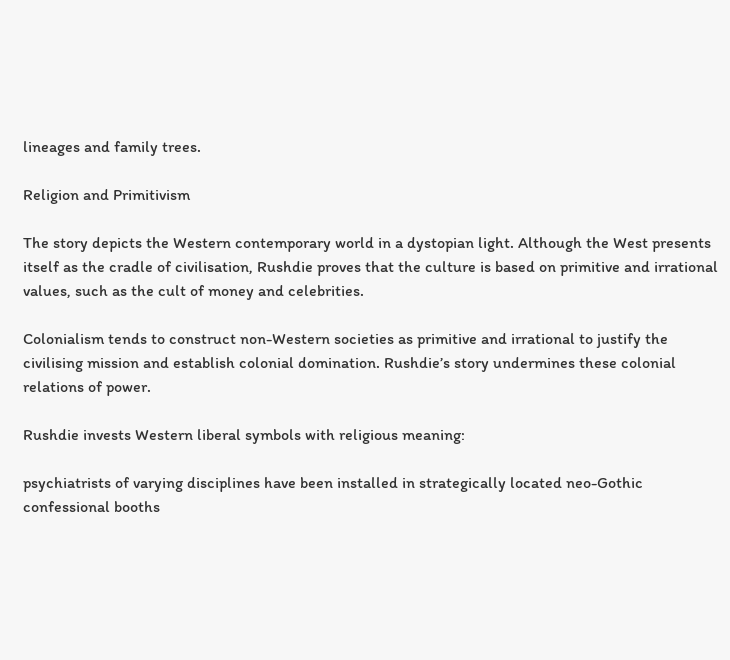lineages and family trees.

Religion and Primitivism

The story depicts the Western contemporary world in a dystopian light. Although the West presents itself as the cradle of civilisation, Rushdie proves that the culture is based on primitive and irrational values, such as the cult of money and celebrities.

Colonialism tends to construct non-Western societies as primitive and irrational to justify the civilising mission and establish colonial domination. Rushdie’s story undermines these colonial relations of power.

Rushdie invests Western liberal symbols with religious meaning:

psychiatrists of varying disciplines have been installed in strategically located neo-Gothic confessional booths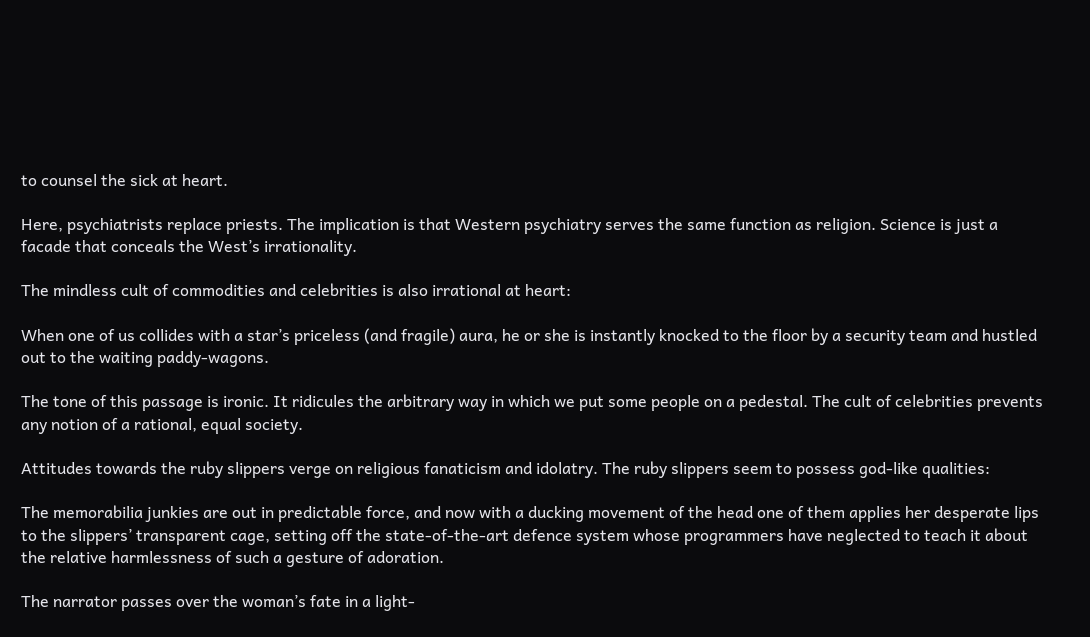to counsel the sick at heart.

Here, psychiatrists replace priests. The implication is that Western psychiatry serves the same function as religion. Science is just a facade that conceals the West’s irrationality.

The mindless cult of commodities and celebrities is also irrational at heart:

When one of us collides with a star’s priceless (and fragile) aura, he or she is instantly knocked to the floor by a security team and hustled out to the waiting paddy-wagons.

The tone of this passage is ironic. It ridicules the arbitrary way in which we put some people on a pedestal. The cult of celebrities prevents any notion of a rational, equal society.

Attitudes towards the ruby slippers verge on religious fanaticism and idolatry. The ruby slippers seem to possess god-like qualities:

The memorabilia junkies are out in predictable force, and now with a ducking movement of the head one of them applies her desperate lips to the slippers’ transparent cage, setting off the state-of-the-art defence system whose programmers have neglected to teach it about the relative harmlessness of such a gesture of adoration.

The narrator passes over the woman’s fate in a light-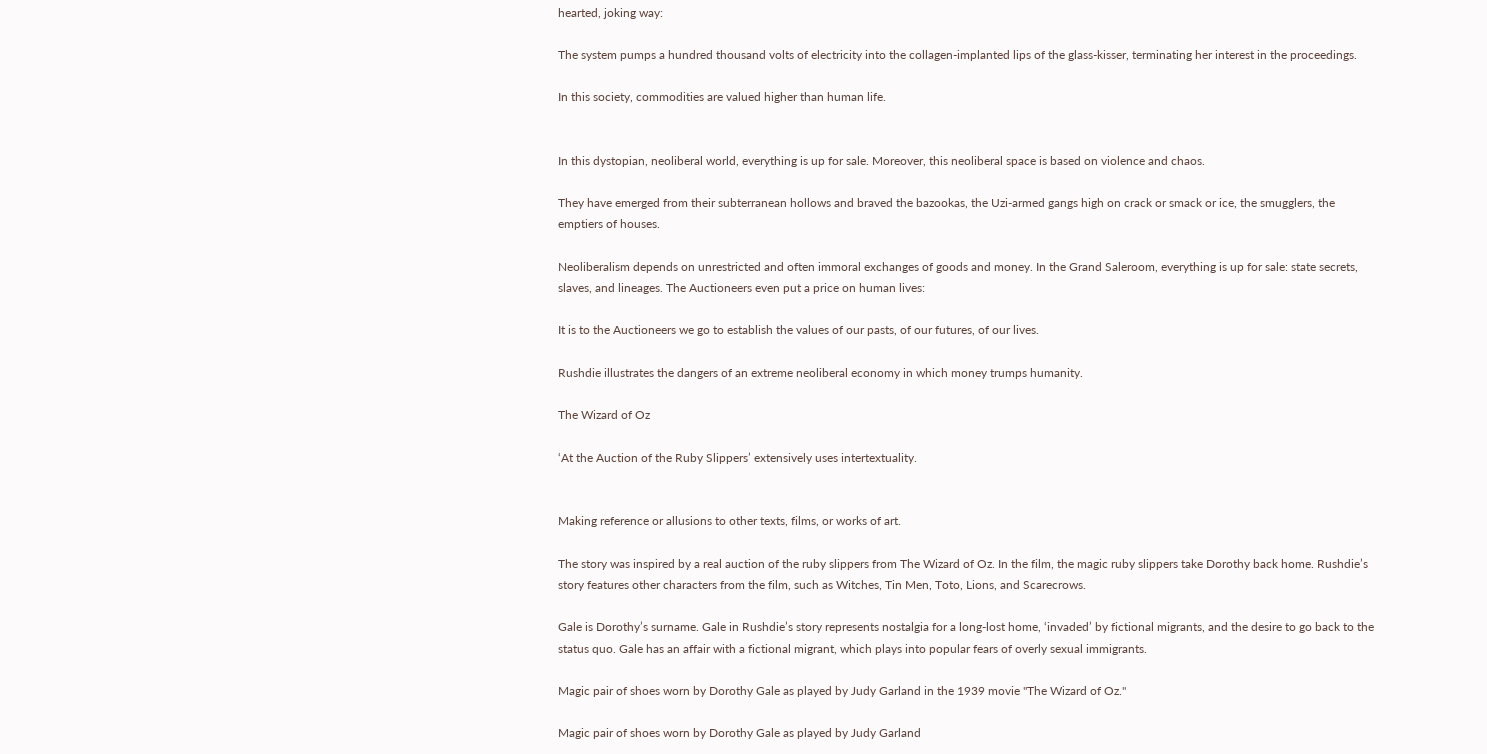hearted, joking way:

The system pumps a hundred thousand volts of electricity into the collagen-implanted lips of the glass-kisser, terminating her interest in the proceedings.

In this society, commodities are valued higher than human life.


In this dystopian, neoliberal world, everything is up for sale. Moreover, this neoliberal space is based on violence and chaos.

They have emerged from their subterranean hollows and braved the bazookas, the Uzi-armed gangs high on crack or smack or ice, the smugglers, the emptiers of houses.

Neoliberalism depends on unrestricted and often immoral exchanges of goods and money. In the Grand Saleroom, everything is up for sale: state secrets, slaves, and lineages. The Auctioneers even put a price on human lives:

It is to the Auctioneers we go to establish the values of our pasts, of our futures, of our lives.

Rushdie illustrates the dangers of an extreme neoliberal economy in which money trumps humanity.

The Wizard of Oz

‘At the Auction of the Ruby Slippers’ extensively uses intertextuality.


Making reference or allusions to other texts, films, or works of art.

The story was inspired by a real auction of the ruby slippers from The Wizard of Oz. In the film, the magic ruby slippers take Dorothy back home. Rushdie’s story features other characters from the film, such as Witches, Tin Men, Toto, Lions, and Scarecrows.

Gale is Dorothy’s surname. Gale in Rushdie’s story represents nostalgia for a long-lost home, ‘invaded’ by fictional migrants, and the desire to go back to the status quo. Gale has an affair with a fictional migrant, which plays into popular fears of overly sexual immigrants.

Magic pair of shoes worn by Dorothy Gale as played by Judy Garland in the 1939 movie "The Wizard of Oz."

Magic pair of shoes worn by Dorothy Gale as played by Judy Garland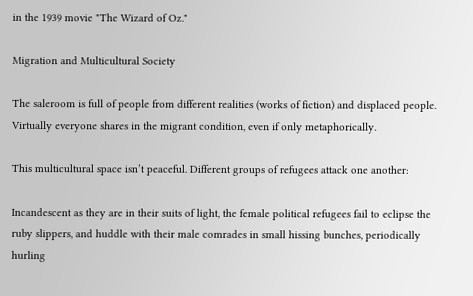in the 1939 movie "The Wizard of Oz."

Migration and Multicultural Society

The saleroom is full of people from different realities (works of fiction) and displaced people. Virtually everyone shares in the migrant condition, even if only metaphorically.

This multicultural space isn’t peaceful. Different groups of refugees attack one another:

Incandescent as they are in their suits of light, the female political refugees fail to eclipse the ruby slippers, and huddle with their male comrades in small hissing bunches, periodically hurling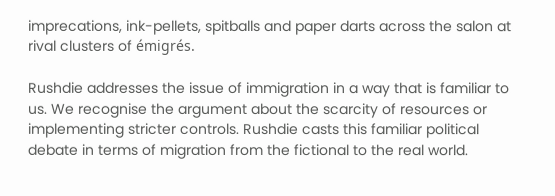imprecations, ink-pellets, spitballs and paper darts across the salon at rival clusters of émigrés.

Rushdie addresses the issue of immigration in a way that is familiar to us. We recognise the argument about the scarcity of resources or implementing stricter controls. Rushdie casts this familiar political debate in terms of migration from the fictional to the real world.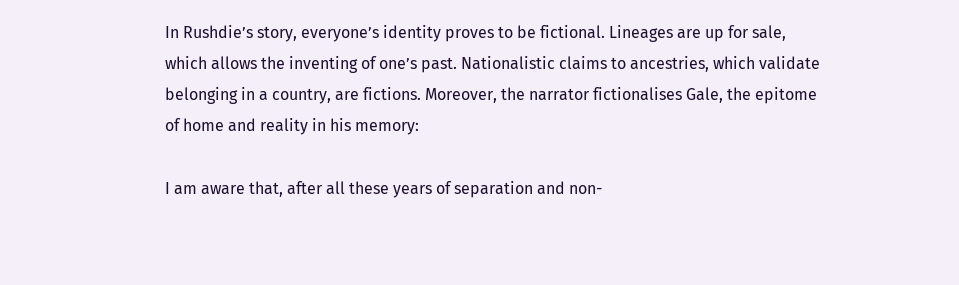In Rushdie’s story, everyone’s identity proves to be fictional. Lineages are up for sale, which allows the inventing of one’s past. Nationalistic claims to ancestries, which validate belonging in a country, are fictions. Moreover, the narrator fictionalises Gale, the epitome of home and reality in his memory:

I am aware that, after all these years of separation and non-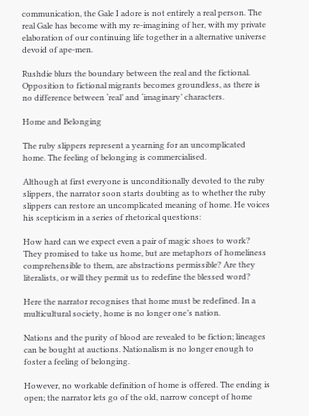communication, the Gale I adore is not entirely a real person. The real Gale has become with my re-imagining of her, with my private elaboration of our continuing life together in a alternative universe devoid of ape-men.

Rushdie blurs the boundary between the real and the fictional. Opposition to fictional migrants becomes groundless, as there is no difference between ‘real’ and ‘imaginary’ characters.

Home and Belonging

The ruby slippers represent a yearning for an uncomplicated home. The feeling of belonging is commercialised.

Although at first everyone is unconditionally devoted to the ruby slippers, the narrator soon starts doubting as to whether the ruby slippers can restore an uncomplicated meaning of home. He voices his scepticism in a series of rhetorical questions:

How hard can we expect even a pair of magic shoes to work? They promised to take us home, but are metaphors of homeliness comprehensible to them, are abstractions permissible? Are they literalists, or will they permit us to redefine the blessed word?

Here the narrator recognises that home must be redefined. In a multicultural society, home is no longer one’s nation.

Nations and the purity of blood are revealed to be fiction; lineages can be bought at auctions. Nationalism is no longer enough to foster a feeling of belonging.

However, no workable definition of home is offered. The ending is open; the narrator lets go of the old, narrow concept of home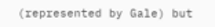(represented by Gale) but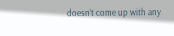doesn’t come up with any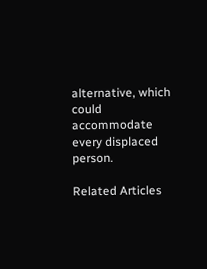alternative, which could accommodate every displaced person.

Related Articles